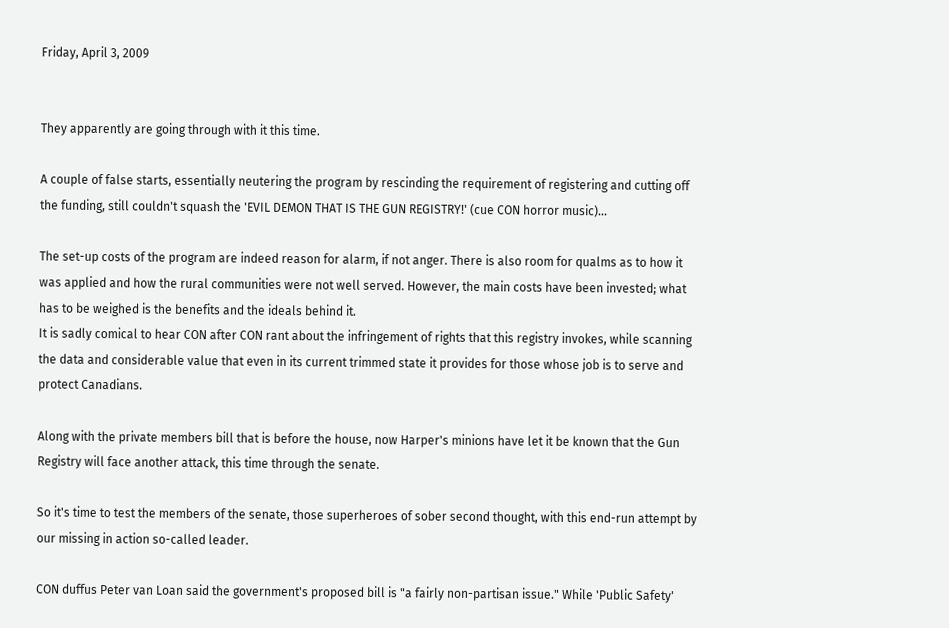Friday, April 3, 2009


They apparently are going through with it this time.

A couple of false starts, essentially neutering the program by rescinding the requirement of registering and cutting off the funding, still couldn't squash the 'EVIL DEMON THAT IS THE GUN REGISTRY!' (cue CON horror music)...

The set-up costs of the program are indeed reason for alarm, if not anger. There is also room for qualms as to how it was applied and how the rural communities were not well served. However, the main costs have been invested; what has to be weighed is the benefits and the ideals behind it.
It is sadly comical to hear CON after CON rant about the infringement of rights that this registry invokes, while scanning the data and considerable value that even in its current trimmed state it provides for those whose job is to serve and protect Canadians.

Along with the private members bill that is before the house, now Harper's minions have let it be known that the Gun Registry will face another attack, this time through the senate.

So it's time to test the members of the senate, those superheroes of sober second thought, with this end-run attempt by our missing in action so-called leader.

CON duffus Peter van Loan said the government's proposed bill is "a fairly non-partisan issue." While 'Public Safety'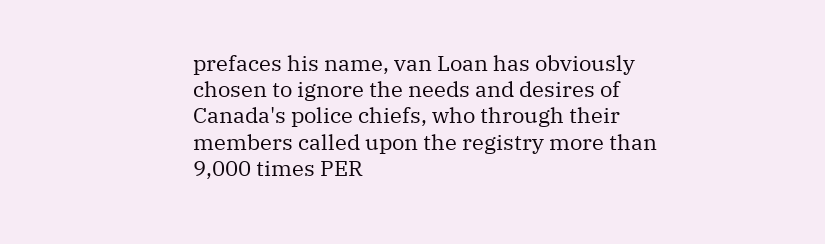prefaces his name, van Loan has obviously chosen to ignore the needs and desires of Canada's police chiefs, who through their members called upon the registry more than 9,000 times PER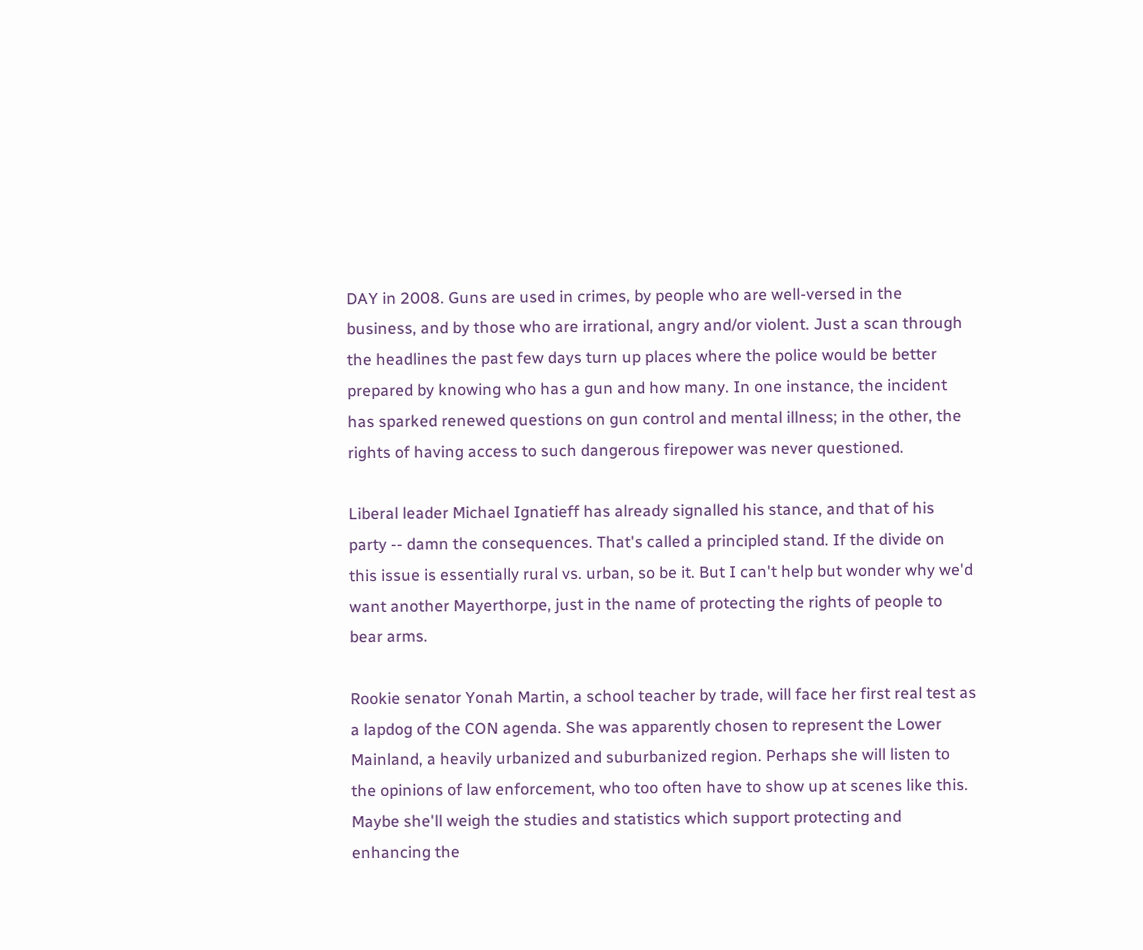DAY in 2008. Guns are used in crimes, by people who are well-versed in the business, and by those who are irrational, angry and/or violent. Just a scan through the headlines the past few days turn up places where the police would be better prepared by knowing who has a gun and how many. In one instance, the incident has sparked renewed questions on gun control and mental illness; in the other, the rights of having access to such dangerous firepower was never questioned.

Liberal leader Michael Ignatieff has already signalled his stance, and that of his party -- damn the consequences. That's called a principled stand. If the divide on this issue is essentially rural vs. urban, so be it. But I can't help but wonder why we'd want another Mayerthorpe, just in the name of protecting the rights of people to bear arms.

Rookie senator Yonah Martin, a school teacher by trade, will face her first real test as a lapdog of the CON agenda. She was apparently chosen to represent the Lower Mainland, a heavily urbanized and suburbanized region. Perhaps she will listen to the opinions of law enforcement, who too often have to show up at scenes like this. Maybe she'll weigh the studies and statistics which support protecting and enhancing the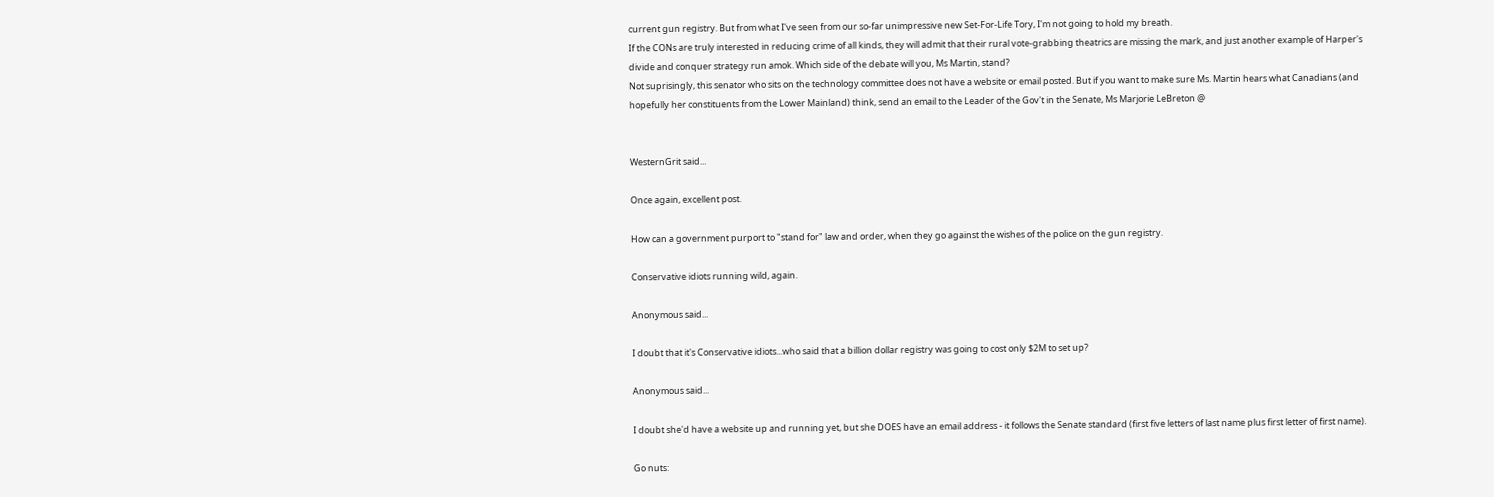current gun registry. But from what I've seen from our so-far unimpressive new Set-For-Life Tory, I'm not going to hold my breath.
If the CONs are truly interested in reducing crime of all kinds, they will admit that their rural vote-grabbing theatrics are missing the mark, and just another example of Harper's divide and conquer strategy run amok. Which side of the debate will you, Ms Martin, stand?
Not suprisingly, this senator who sits on the technology committee does not have a website or email posted. But if you want to make sure Ms. Martin hears what Canadians (and hopefully her constituents from the Lower Mainland) think, send an email to the Leader of the Gov't in the Senate, Ms Marjorie LeBreton @


WesternGrit said...

Once again, excellent post.

How can a government purport to "stand for" law and order, when they go against the wishes of the police on the gun registry.

Conservative idiots running wild, again.

Anonymous said...

I doubt that it's Conservative idiots...who said that a billion dollar registry was going to cost only $2M to set up?

Anonymous said...

I doubt she'd have a website up and running yet, but she DOES have an email address - it follows the Senate standard (first five letters of last name plus first letter of first name).

Go nuts: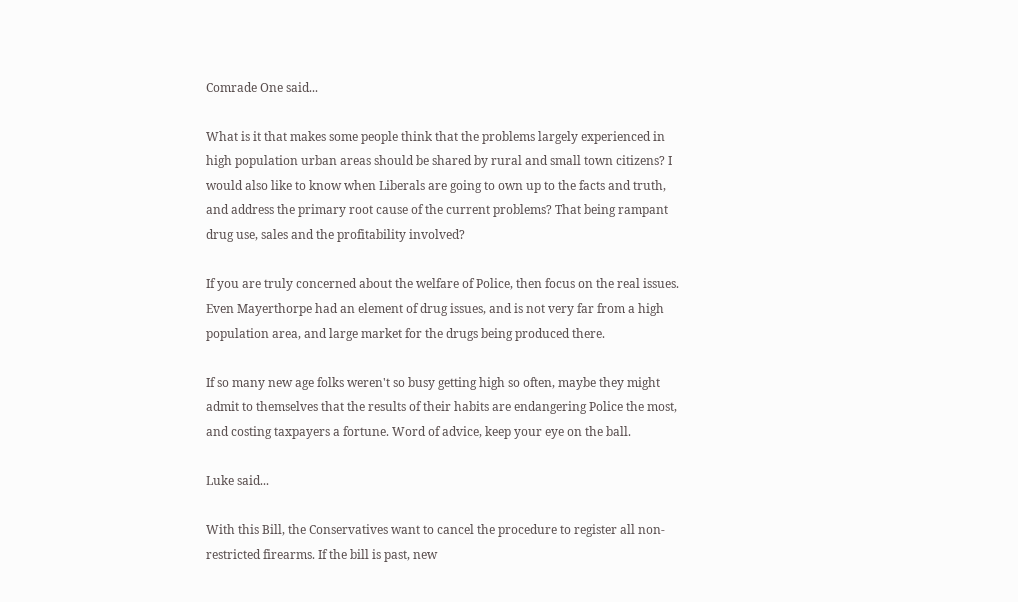Comrade One said...

What is it that makes some people think that the problems largely experienced in high population urban areas should be shared by rural and small town citizens? I would also like to know when Liberals are going to own up to the facts and truth, and address the primary root cause of the current problems? That being rampant drug use, sales and the profitability involved?

If you are truly concerned about the welfare of Police, then focus on the real issues. Even Mayerthorpe had an element of drug issues, and is not very far from a high population area, and large market for the drugs being produced there.

If so many new age folks weren't so busy getting high so often, maybe they might admit to themselves that the results of their habits are endangering Police the most, and costing taxpayers a fortune. Word of advice, keep your eye on the ball.

Luke said...

With this Bill, the Conservatives want to cancel the procedure to register all non-restricted firearms. If the bill is past, new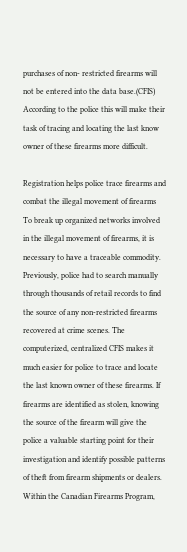purchases of non- restricted firearms will not be entered into the data base.(CFIS) According to the police this will make their task of tracing and locating the last know owner of these firearms more difficult.

Registration helps police trace firearms and combat the illegal movement of firearms
To break up organized networks involved in the illegal movement of firearms, it is necessary to have a traceable commodity. Previously, police had to search manually through thousands of retail records to find the source of any non-restricted firearms recovered at crime scenes. The computerized, centralized CFIS makes it much easier for police to trace and locate the last known owner of these firearms. If firearms are identified as stolen, knowing the source of the firearm will give the police a valuable starting point for their investigation and identify possible patterns of theft from firearm shipments or dealers.
Within the Canadian Firearms Program,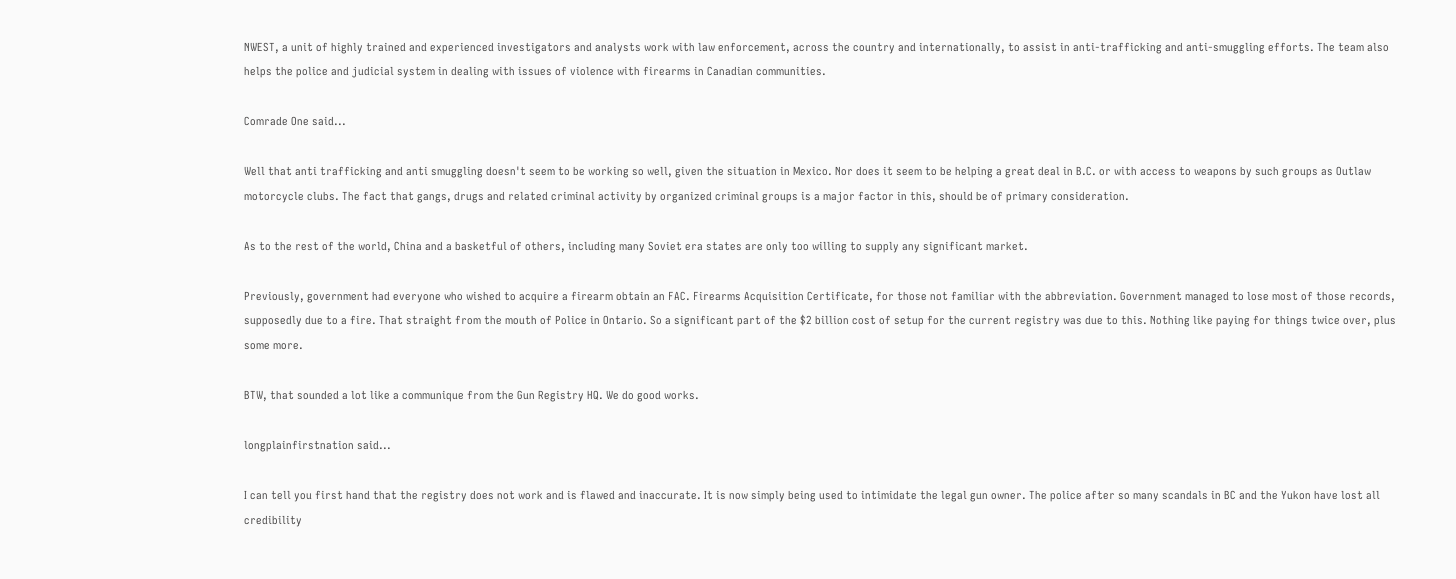NWEST, a unit of highly trained and experienced investigators and analysts work with law enforcement, across the country and internationally, to assist in anti-trafficking and anti-smuggling efforts. The team also helps the police and judicial system in dealing with issues of violence with firearms in Canadian communities.

Comrade One said...

Well that anti trafficking and anti smuggling doesn't seem to be working so well, given the situation in Mexico. Nor does it seem to be helping a great deal in B.C. or with access to weapons by such groups as Outlaw motorcycle clubs. The fact that gangs, drugs and related criminal activity by organized criminal groups is a major factor in this, should be of primary consideration.

As to the rest of the world, China and a basketful of others, including many Soviet era states are only too willing to supply any significant market.

Previously, government had everyone who wished to acquire a firearm obtain an FAC. Firearms Acquisition Certificate, for those not familiar with the abbreviation. Government managed to lose most of those records, supposedly due to a fire. That straight from the mouth of Police in Ontario. So a significant part of the $2 billion cost of setup for the current registry was due to this. Nothing like paying for things twice over, plus some more.

BTW, that sounded a lot like a communique from the Gun Registry HQ. We do good works.

longplainfirstnation said...

I can tell you first hand that the registry does not work and is flawed and inaccurate. It is now simply being used to intimidate the legal gun owner. The police after so many scandals in BC and the Yukon have lost all credibility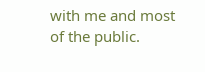with me and most of the public.